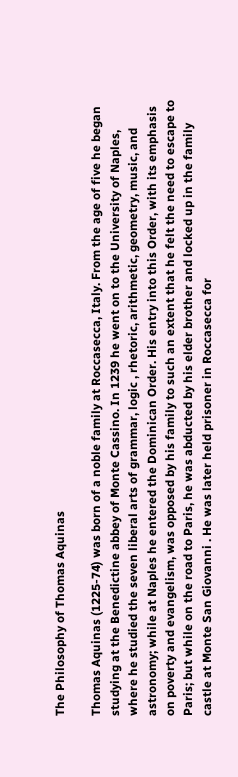The Philosophy of Thomas Aquinas

Thomas Aquinas (1225-74) was born of a noble family at Roccasecca, Italy. From the age of five he began studying at the Benedictine abbey of Monte Cassino. In 1239 he went on to the University of Naples, where he studied the seven liberal arts of grammar, logic , rhetoric, arithmetic, geometry, music, and astronomy; while at Naples he entered the Dominican Order. His entry into this Order, with its emphasis on poverty and evangelism, was opposed by his family to such an extent that he felt the need to escape to Paris; but while on the road to Paris, he was abducted by his elder brother and locked up in the family castle at Monte San Giovanni . He was later held prisoner in Roccasecca for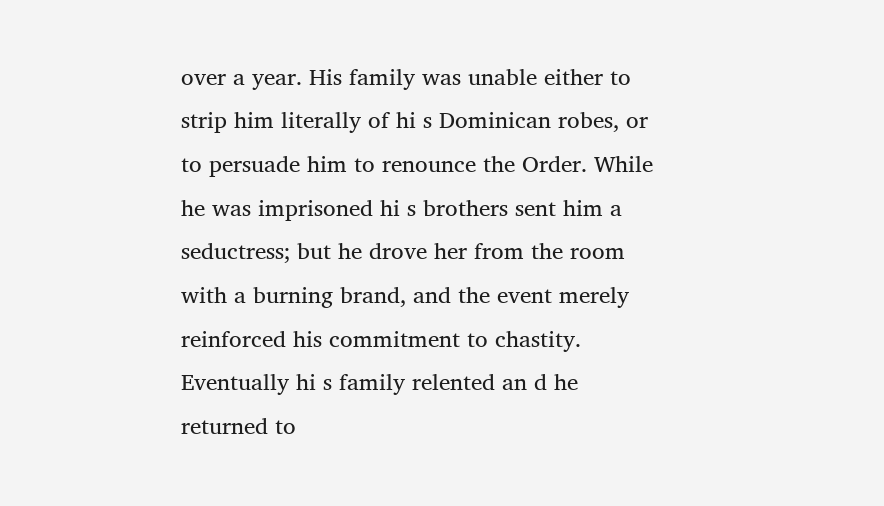over a year. His family was unable either to strip him literally of hi s Dominican robes, or to persuade him to renounce the Order. While he was imprisoned hi s brothers sent him a seductress; but he drove her from the room with a burning brand, and the event merely reinforced his commitment to chastity. Eventually hi s family relented an d he returned to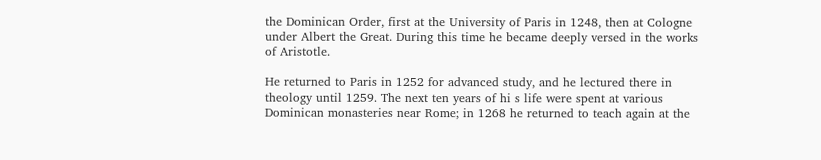the Dominican Order, first at the University of Paris in 1248, then at Cologne under Albert the Great. During this time he became deeply versed in the works of Aristotle.

He returned to Paris in 1252 for advanced study, and he lectured there in theology until 1259. The next ten years of hi s life were spent at various Dominican monasteries near Rome; in 1268 he returned to teach again at the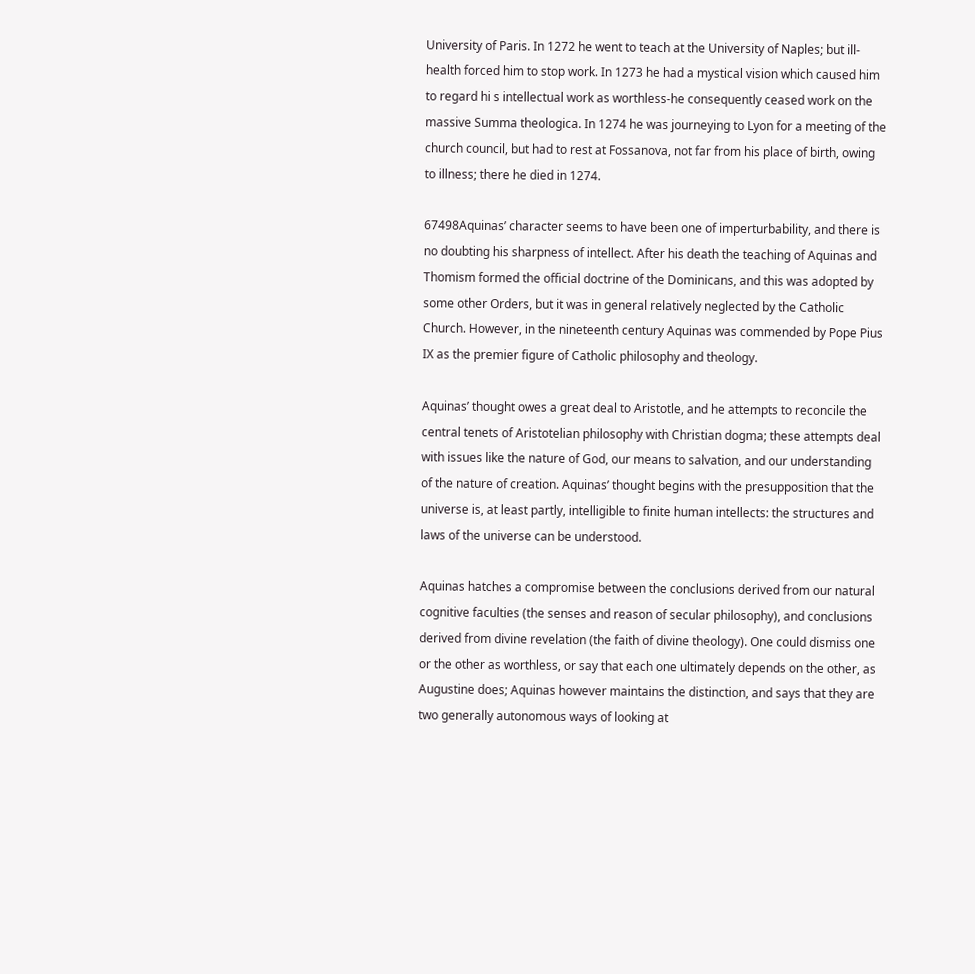University of Paris. In 1272 he went to teach at the University of Naples; but ill-health forced him to stop work. In 1273 he had a mystical vision which caused him to regard hi s intellectual work as worthless-he consequently ceased work on the massive Summa theologica. In 1274 he was journeying to Lyon for a meeting of the church council, but had to rest at Fossanova, not far from his place of birth, owing to illness; there he died in 1274.

67498Aquinas’ character seems to have been one of imperturbability, and there is no doubting his sharpness of intellect. After his death the teaching of Aquinas and Thomism formed the official doctrine of the Dominicans, and this was adopted by some other Orders, but it was in general relatively neglected by the Catholic Church. However, in the nineteenth century Aquinas was commended by Pope Pius IX as the premier figure of Catholic philosophy and theology.

Aquinas’ thought owes a great deal to Aristotle, and he attempts to reconcile the central tenets of Aristotelian philosophy with Christian dogma; these attempts deal with issues like the nature of God, our means to salvation, and our understanding of the nature of creation. Aquinas’ thought begins with the presupposition that the universe is, at least partly, intelligible to finite human intellects: the structures and laws of the universe can be understood.

Aquinas hatches a compromise between the conclusions derived from our natural cognitive faculties (the senses and reason of secular philosophy), and conclusions derived from divine revelation (the faith of divine theology). One could dismiss one or the other as worthless, or say that each one ultimately depends on the other, as Augustine does; Aquinas however maintains the distinction, and says that they are two generally autonomous ways of looking at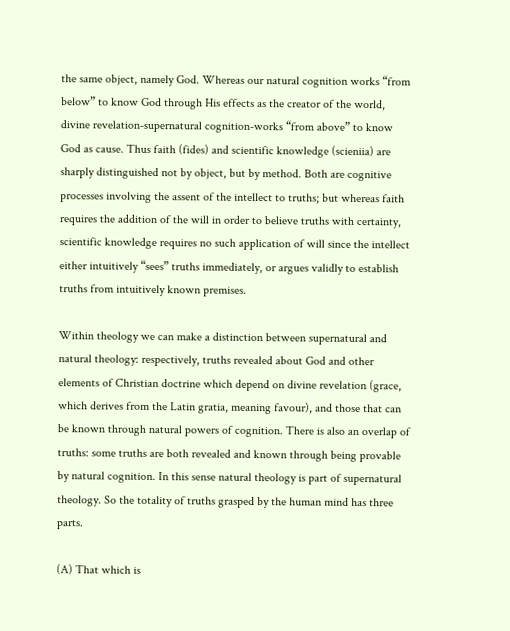the same object, namely God. Whereas our natural cognition works “from below” to know God through His effects as the creator of the world, divine revelation-supernatural cognition-works “from above” to know God as cause. Thus faith (fides) and scientific knowledge (scieniia) are sharply distinguished not by object, but by method. Both are cognitive processes involving the assent of the intellect to truths; but whereas faith requires the addition of the will in order to believe truths with certainty, scientific knowledge requires no such application of will since the intellect either intuitively “sees” truths immediately, or argues validly to establish truths from intuitively known premises.

Within theology we can make a distinction between supernatural and natural theology: respectively, truths revealed about God and other elements of Christian doctrine which depend on divine revelation (grace, which derives from the Latin gratia, meaning favour), and those that can be known through natural powers of cognition. There is also an overlap of truths: some truths are both revealed and known through being provable by natural cognition. In this sense natural theology is part of supernatural theology. So the totality of truths grasped by the human mind has three parts.

(A) That which is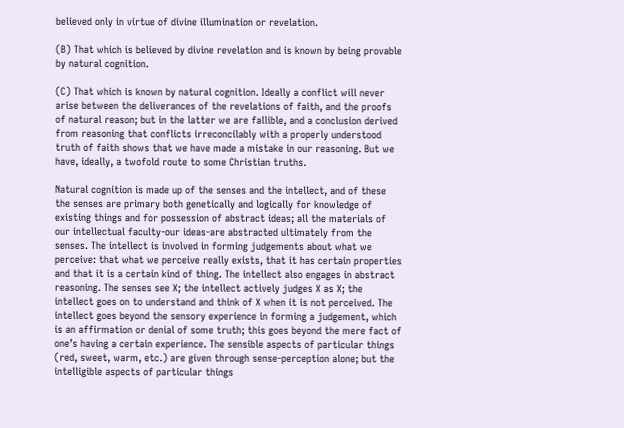believed only in virtue of divine illumination or revelation.

(B) That which is believed by divine revelation and is known by being provable by natural cognition.

(C) That which is known by natural cognition. Ideally a conflict will never arise between the deliverances of the revelations of faith, and the proofs of natural reason; but in the latter we are fallible, and a conclusion derived from reasoning that conflicts irreconcilably with a properly understood truth of faith shows that we have made a mistake in our reasoning. But we have, ideally, a twofold route to some Christian truths.

Natural cognition is made up of the senses and the intellect, and of these the senses are primary both genetically and logically for knowledge of existing things and for possession of abstract ideas; all the materials of our intellectual faculty-our ideas-are abstracted ultimately from the senses. The intellect is involved in forming judgements about what we perceive: that what we perceive really exists, that it has certain properties and that it is a certain kind of thing. The intellect also engages in abstract reasoning. The senses see X; the intellect actively judges X as X; the intellect goes on to understand and think of X when it is not perceived. The intellect goes beyond the sensory experience in forming a judgement, which is an affirmation or denial of some truth; this goes beyond the mere fact of one’s having a certain experience. The sensible aspects of particular things (red, sweet, warm, etc.) are given through sense-perception alone; but the intelligible aspects of particular things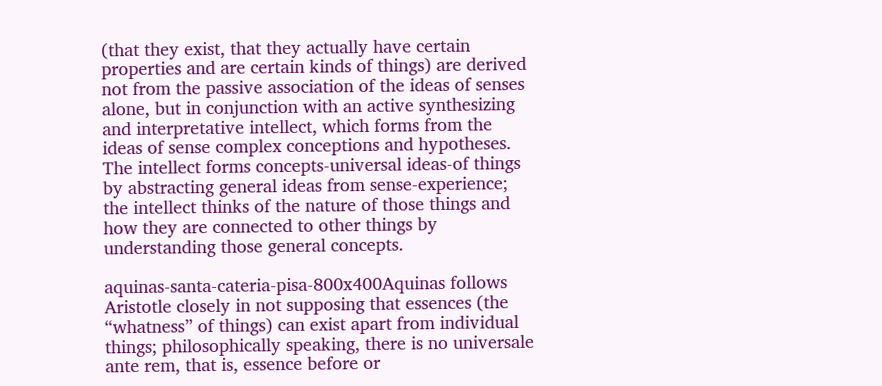(that they exist, that they actually have certain properties and are certain kinds of things) are derived not from the passive association of the ideas of senses alone, but in conjunction with an active synthesizing and interpretative intellect, which forms from the ideas of sense complex conceptions and hypotheses. The intellect forms concepts-universal ideas-of things by abstracting general ideas from sense-experience; the intellect thinks of the nature of those things and how they are connected to other things by understanding those general concepts.

aquinas-santa-cateria-pisa-800x400Aquinas follows Aristotle closely in not supposing that essences (the “whatness” of things) can exist apart from individual things; philosophically speaking, there is no universale ante rem, that is, essence before or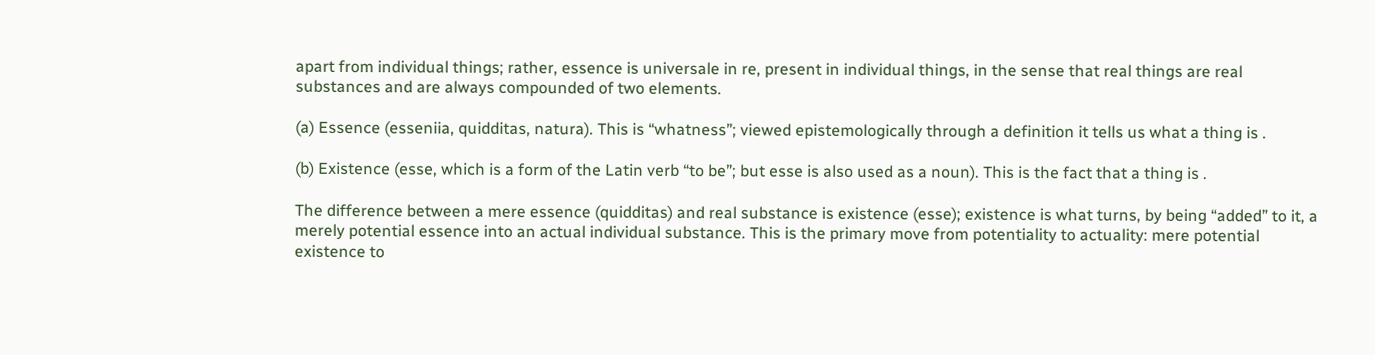apart from individual things; rather, essence is universale in re, present in individual things, in the sense that real things are real substances and are always compounded of two elements.

(a) Essence (esseniia, quidditas, natura). This is “whatness”; viewed epistemologically through a definition it tells us what a thing is .

(b) Existence (esse, which is a form of the Latin verb “to be”; but esse is also used as a noun). This is the fact that a thing is .

The difference between a mere essence (quidditas) and real substance is existence (esse); existence is what turns, by being “added” to it, a merely potential essence into an actual individual substance. This is the primary move from potentiality to actuality: mere potential existence to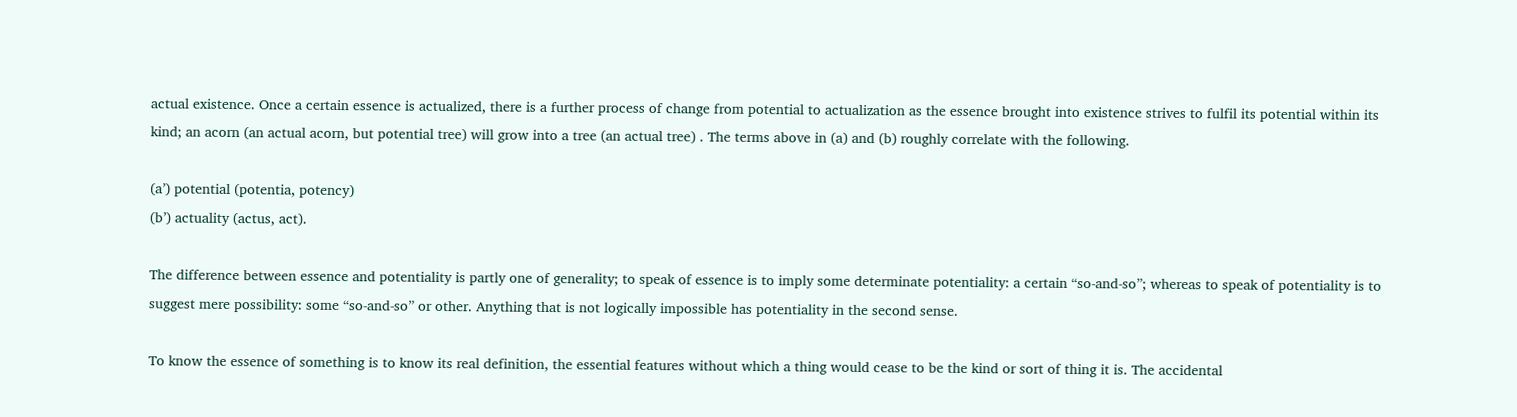actual existence. Once a certain essence is actualized, there is a further process of change from potential to actualization as the essence brought into existence strives to fulfil its potential within its kind; an acorn (an actual acorn, but potential tree) will grow into a tree (an actual tree) . The terms above in (a) and (b) roughly correlate with the following.

(a’) potential (potentia, potency)
(b’) actuality (actus, act).

The difference between essence and potentiality is partly one of generality; to speak of essence is to imply some determinate potentiality: a certain “so-and-so”; whereas to speak of potentiality is to suggest mere possibility: some “so-and-so” or other. Anything that is not logically impossible has potentiality in the second sense.

To know the essence of something is to know its real definition, the essential features without which a thing would cease to be the kind or sort of thing it is. The accidental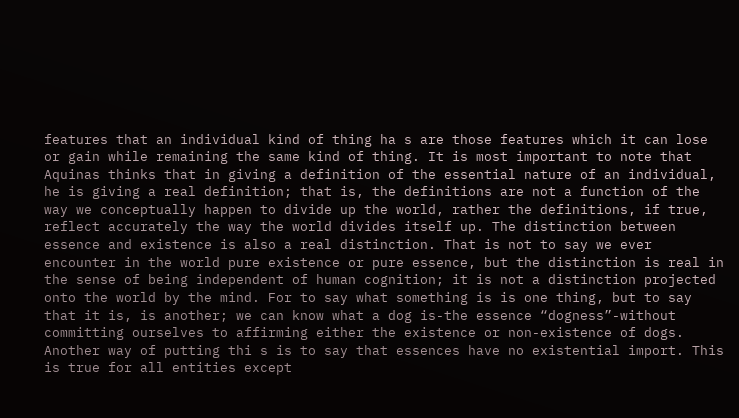features that an individual kind of thing ha s are those features which it can lose or gain while remaining the same kind of thing. It is most important to note that Aquinas thinks that in giving a definition of the essential nature of an individual, he is giving a real definition; that is, the definitions are not a function of the way we conceptually happen to divide up the world, rather the definitions, if true, reflect accurately the way the world divides itself up. The distinction between essence and existence is also a real distinction. That is not to say we ever encounter in the world pure existence or pure essence, but the distinction is real in the sense of being independent of human cognition; it is not a distinction projected onto the world by the mind. For to say what something is is one thing, but to say that it is, is another; we can know what a dog is-the essence “dogness”-without committing ourselves to affirming either the existence or non-existence of dogs. Another way of putting thi s is to say that essences have no existential import. This is true for all entities except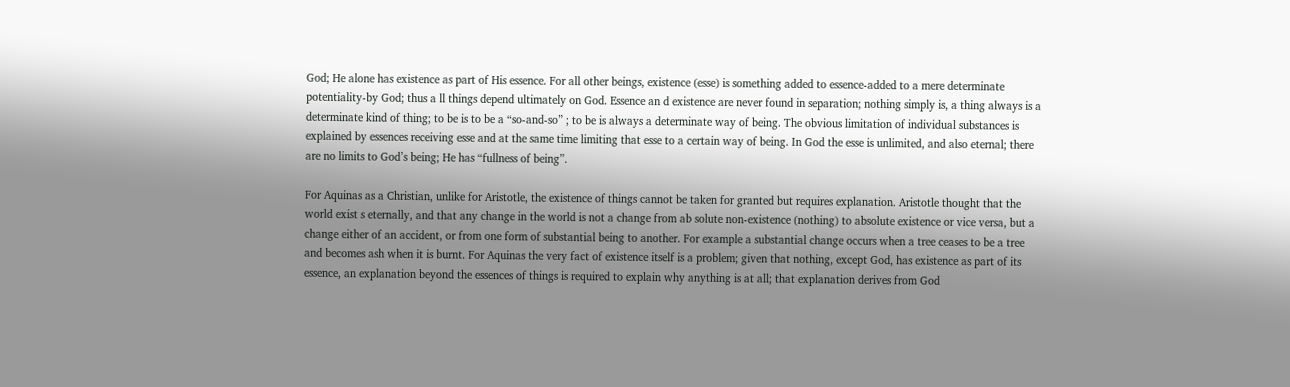God; He alone has existence as part of His essence. For all other beings, existence (esse) is something added to essence-added to a mere determinate potentiality-by God; thus a ll things depend ultimately on God. Essence an d existence are never found in separation; nothing simply is, a thing always is a determinate kind of thing; to be is to be a “so-and-so” ; to be is always a determinate way of being. The obvious limitation of individual substances is explained by essences receiving esse and at the same time limiting that esse to a certain way of being. In God the esse is unlimited, and also eternal; there are no limits to God’s being; He has “fullness of being”.

For Aquinas as a Christian, unlike for Aristotle, the existence of things cannot be taken for granted but requires explanation. Aristotle thought that the world exist s eternally, and that any change in the world is not a change from ab solute non-existence (nothing) to absolute existence or vice versa, but a change either of an accident, or from one form of substantial being to another. For example a substantial change occurs when a tree ceases to be a tree and becomes ash when it is burnt. For Aquinas the very fact of existence itself is a problem; given that nothing, except God, has existence as part of its essence, an explanation beyond the essences of things is required to explain why anything is at all; that explanation derives from God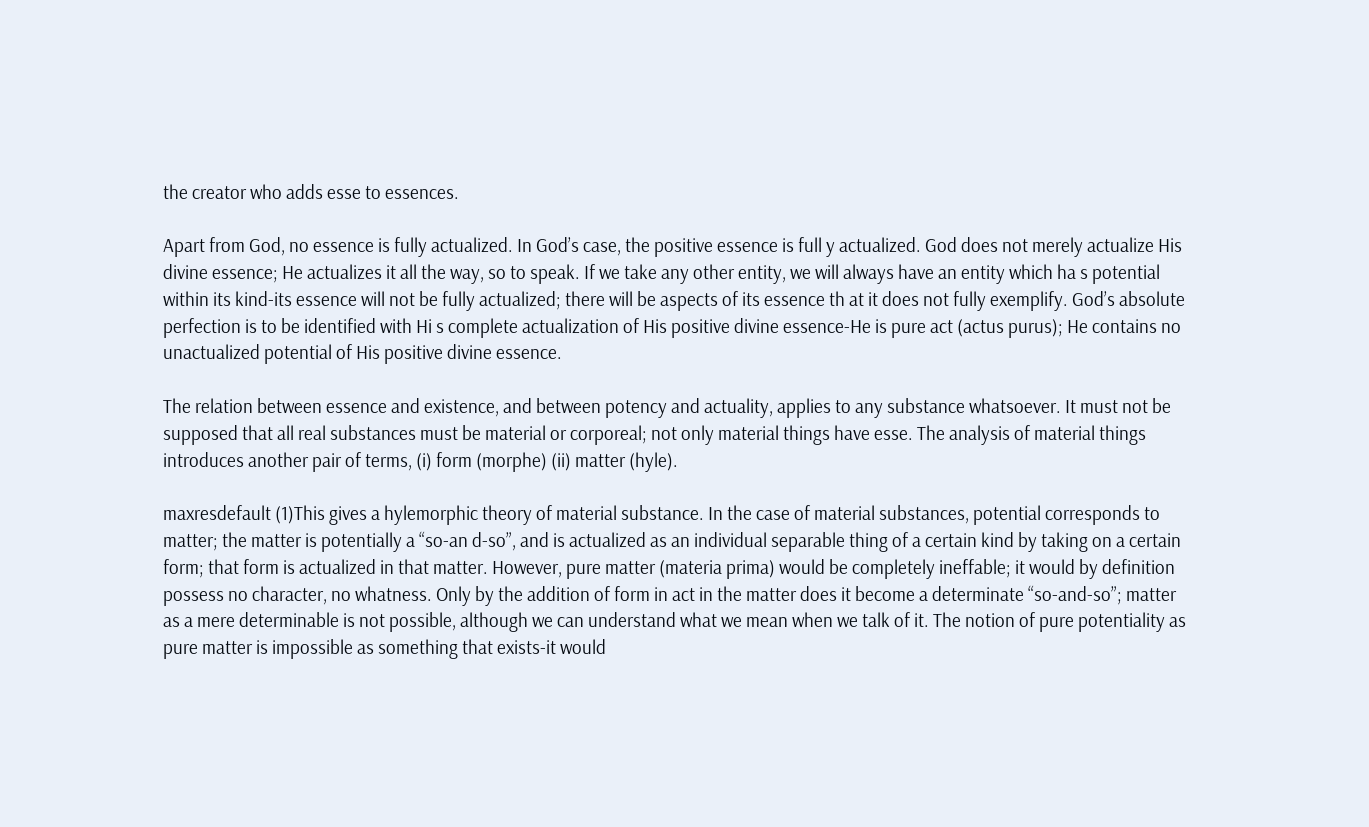the creator who adds esse to essences.

Apart from God, no essence is fully actualized. In God’s case, the positive essence is full y actualized. God does not merely actualize His divine essence; He actualizes it all the way, so to speak. If we take any other entity, we will always have an entity which ha s potential within its kind-its essence will not be fully actualized; there will be aspects of its essence th at it does not fully exemplify. God’s absolute perfection is to be identified with Hi s complete actualization of His positive divine essence-He is pure act (actus purus); He contains no unactualized potential of His positive divine essence.

The relation between essence and existence, and between potency and actuality, applies to any substance whatsoever. It must not be supposed that all real substances must be material or corporeal; not only material things have esse. The analysis of material things introduces another pair of terms, (i) form (morphe) (ii) matter (hyle).

maxresdefault (1)This gives a hylemorphic theory of material substance. In the case of material substances, potential corresponds to matter; the matter is potentially a “so-an d-so”, and is actualized as an individual separable thing of a certain kind by taking on a certain form; that form is actualized in that matter. However, pure matter (materia prima) would be completely ineffable; it would by definition possess no character, no whatness. Only by the addition of form in act in the matter does it become a determinate “so-and-so”; matter as a mere determinable is not possible, although we can understand what we mean when we talk of it. The notion of pure potentiality as pure matter is impossible as something that exists-it would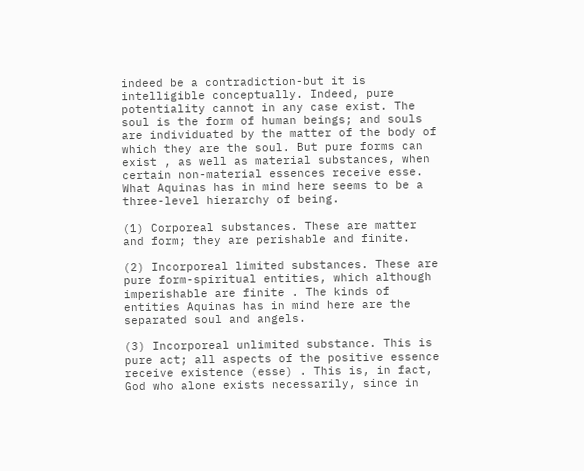indeed be a contradiction-but it is intelligible conceptually. Indeed, pure potentiality cannot in any case exist. The soul is the form of human beings; and souls are individuated by the matter of the body of which they are the soul. But pure forms can exist , as well as material substances, when certain non-material essences receive esse. What Aquinas has in mind here seems to be a three-level hierarchy of being.

(1) Corporeal substances. These are matter and form; they are perishable and finite.

(2) Incorporeal limited substances. These are pure form-spiritual entities, which although imperishable are finite . The kinds of entities Aquinas has in mind here are the separated soul and angels.

(3) Incorporeal unlimited substance. This is pure act; all aspects of the positive essence receive existence (esse) . This is, in fact, God who alone exists necessarily, since in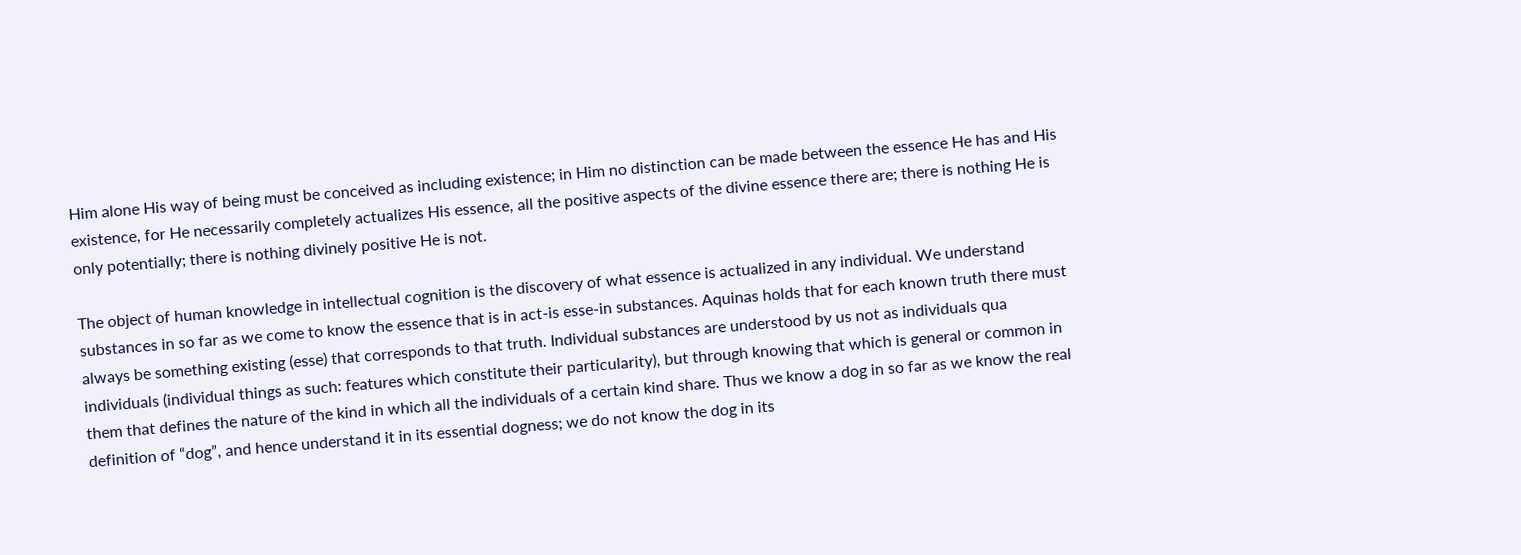Him alone His way of being must be conceived as including existence; in Him no distinction can be made between the essence He has and His existence, for He necessarily completely actualizes His essence, all the positive aspects of the divine essence there are; there is nothing He is only potentially; there is nothing divinely positive He is not.

The object of human knowledge in intellectual cognition is the discovery of what essence is actualized in any individual. We understand substances in so far as we come to know the essence that is in act-is esse-in substances. Aquinas holds that for each known truth there must always be something existing (esse) that corresponds to that truth. Individual substances are understood by us not as individuals qua individuals (individual things as such: features which constitute their particularity), but through knowing that which is general or common in them that defines the nature of the kind in which all the individuals of a certain kind share. Thus we know a dog in so far as we know the real definition of “dog”, and hence understand it in its essential dogness; we do not know the dog in its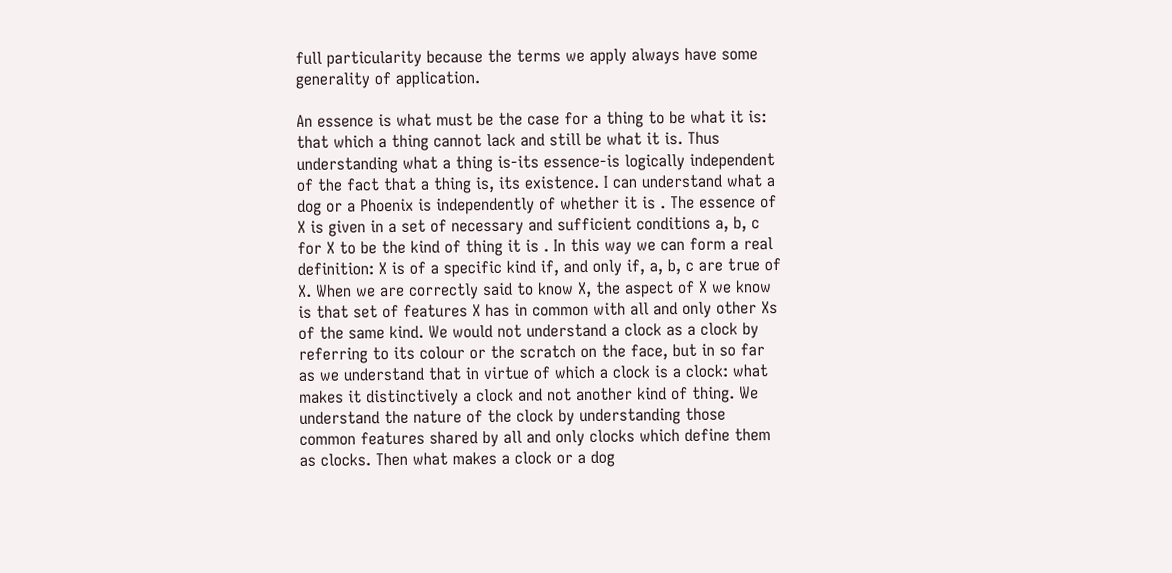full particularity because the terms we apply always have some generality of application.

An essence is what must be the case for a thing to be what it is: that which a thing cannot lack and still be what it is. Thus understanding what a thing is-its essence-is logically independent of the fact that a thing is, its existence. I can understand what a dog or a Phoenix is independently of whether it is . The essence of X is given in a set of necessary and sufficient conditions a, b, c for X to be the kind of thing it is . In this way we can form a real definition: X is of a specific kind if, and only if, a, b, c are true of X. When we are correctly said to know X, the aspect of X we know is that set of features X has in common with all and only other Xs of the same kind. We would not understand a clock as a clock by referring to its colour or the scratch on the face, but in so far as we understand that in virtue of which a clock is a clock: what makes it distinctively a clock and not another kind of thing. We understand the nature of the clock by understanding those common features shared by all and only clocks which define them as clocks. Then what makes a clock or a dog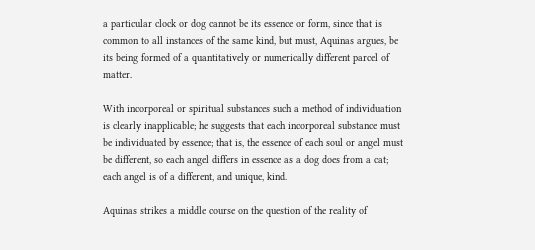a particular clock or dog cannot be its essence or form, since that is common to all instances of the same kind, but must, Aquinas argues, be its being formed of a quantitatively or numerically different parcel of matter.

With incorporeal or spiritual substances such a method of individuation is clearly inapplicable; he suggests that each incorporeal substance must be individuated by essence; that is, the essence of each soul or angel must be different, so each angel differs in essence as a dog does from a cat; each angel is of a different, and unique, kind.

Aquinas strikes a middle course on the question of the reality of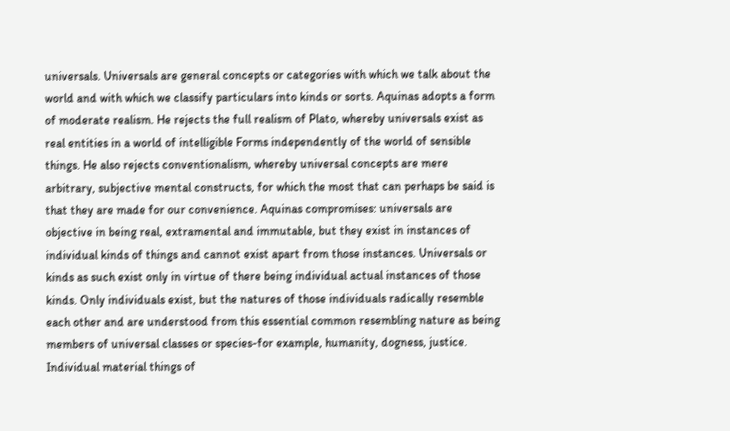universals. Universals are general concepts or categories with which we talk about the world and with which we classify particulars into kinds or sorts. Aquinas adopts a form of moderate realism. He rejects the full realism of Plato, whereby universals exist as real entities in a world of intelligible Forms independently of the world of sensible things. He also rejects conventionalism, whereby universal concepts are mere arbitrary, subjective mental constructs, for which the most that can perhaps be said is that they are made for our convenience. Aquinas compromises: universals are objective in being real, extramental and immutable, but they exist in instances of individual kinds of things and cannot exist apart from those instances. Universals or kinds as such exist only in virtue of there being individual actual instances of those kinds. Only individuals exist, but the natures of those individuals radically resemble each other and are understood from this essential common resembling nature as being members of universal classes or species-for example, humanity, dogness, justice. Individual material things of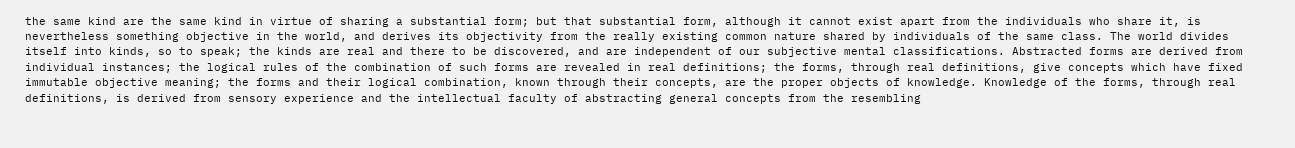the same kind are the same kind in virtue of sharing a substantial form; but that substantial form, although it cannot exist apart from the individuals who share it, is nevertheless something objective in the world, and derives its objectivity from the really existing common nature shared by individuals of the same class. The world divides itself into kinds, so to speak; the kinds are real and there to be discovered, and are independent of our subjective mental classifications. Abstracted forms are derived from individual instances; the logical rules of the combination of such forms are revealed in real definitions; the forms, through real definitions, give concepts which have fixed immutable objective meaning; the forms and their logical combination, known through their concepts, are the proper objects of knowledge. Knowledge of the forms, through real definitions, is derived from sensory experience and the intellectual faculty of abstracting general concepts from the resembling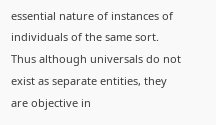essential nature of instances of individuals of the same sort. Thus although universals do not exist as separate entities, they are objective in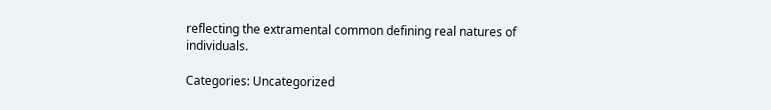reflecting the extramental common defining real natures of individuals.

Categories: Uncategorized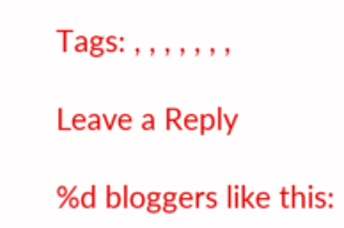Tags: , , , , , , ,

Leave a Reply

%d bloggers like this: